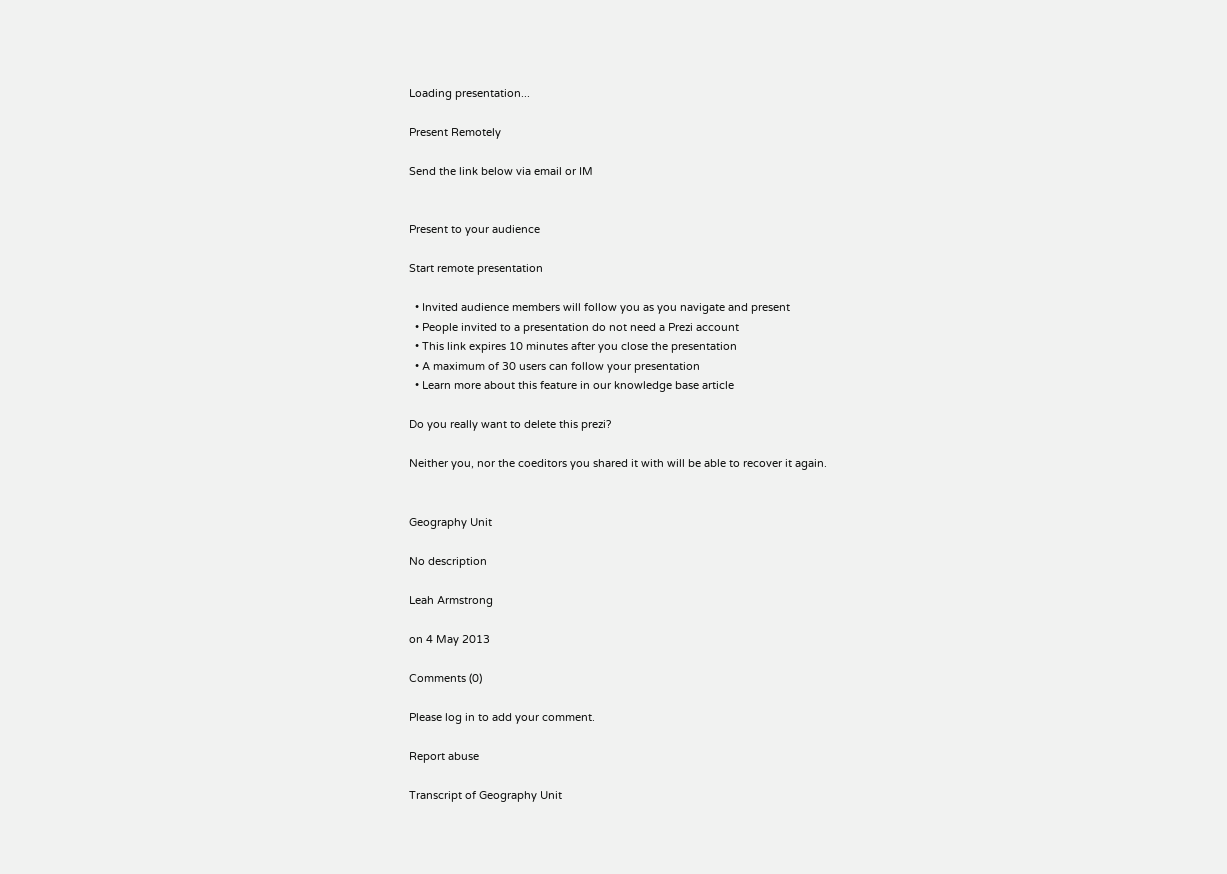Loading presentation...

Present Remotely

Send the link below via email or IM


Present to your audience

Start remote presentation

  • Invited audience members will follow you as you navigate and present
  • People invited to a presentation do not need a Prezi account
  • This link expires 10 minutes after you close the presentation
  • A maximum of 30 users can follow your presentation
  • Learn more about this feature in our knowledge base article

Do you really want to delete this prezi?

Neither you, nor the coeditors you shared it with will be able to recover it again.


Geography Unit

No description

Leah Armstrong

on 4 May 2013

Comments (0)

Please log in to add your comment.

Report abuse

Transcript of Geography Unit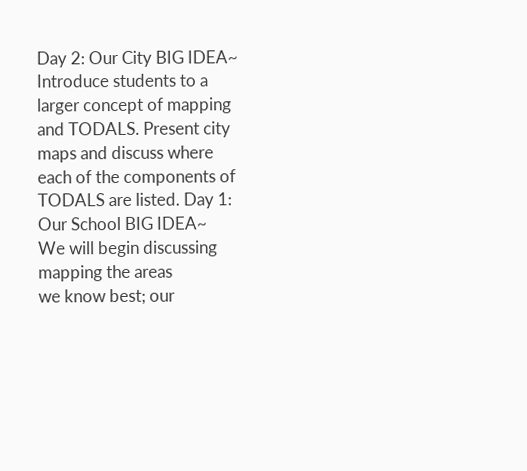Day 2: Our City BIG IDEA~
Introduce students to a larger concept of mapping and TODALS. Present city maps and discuss where each of the components of TODALS are listed. Day 1: Our School BIG IDEA~
We will begin discussing mapping the areas
we know best; our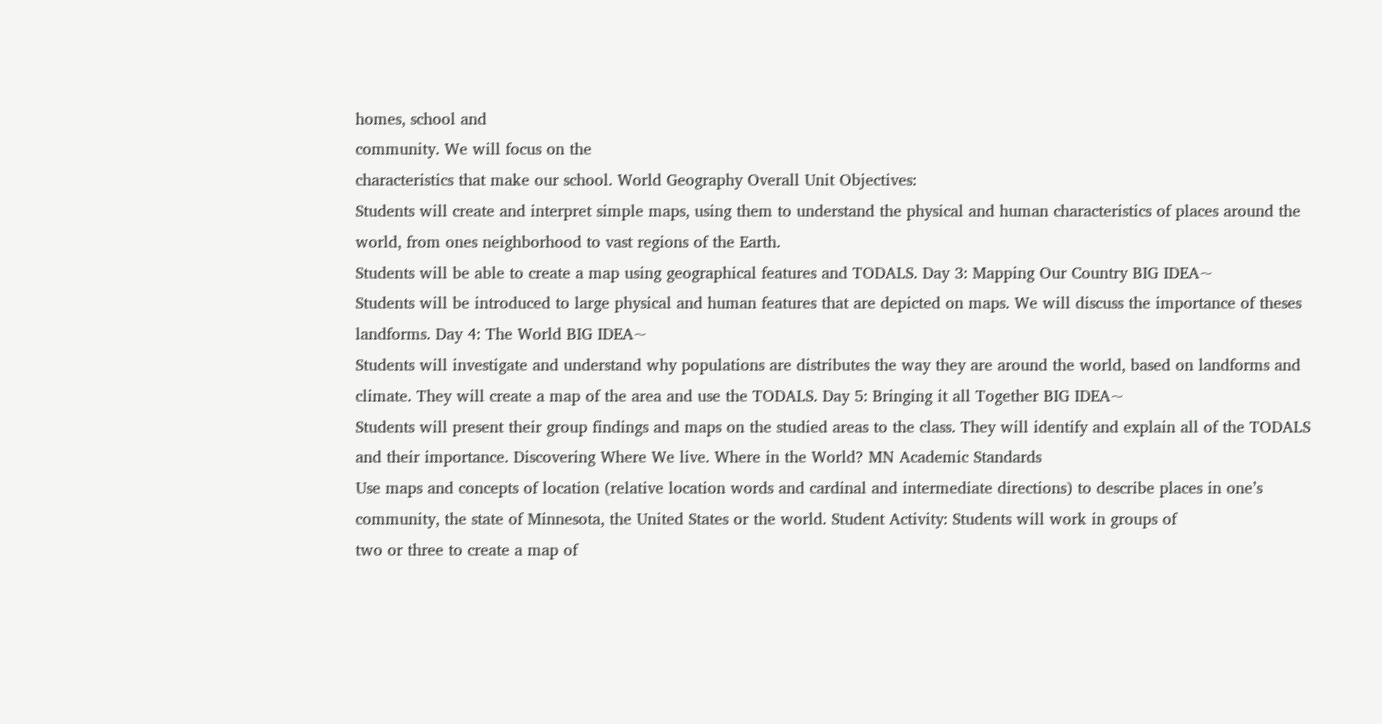homes, school and
community. We will focus on the
characteristics that make our school. World Geography Overall Unit Objectives:
Students will create and interpret simple maps, using them to understand the physical and human characteristics of places around the world, from ones neighborhood to vast regions of the Earth.
Students will be able to create a map using geographical features and TODALS. Day 3: Mapping Our Country BIG IDEA~
Students will be introduced to large physical and human features that are depicted on maps. We will discuss the importance of theses landforms. Day 4: The World BIG IDEA~
Students will investigate and understand why populations are distributes the way they are around the world, based on landforms and climate. They will create a map of the area and use the TODALS. Day 5: Bringing it all Together BIG IDEA~
Students will present their group findings and maps on the studied areas to the class. They will identify and explain all of the TODALS and their importance. Discovering Where We live. Where in the World? MN Academic Standards
Use maps and concepts of location (relative location words and cardinal and intermediate directions) to describe places in one’s community, the state of Minnesota, the United States or the world. Student Activity: Students will work in groups of
two or three to create a map of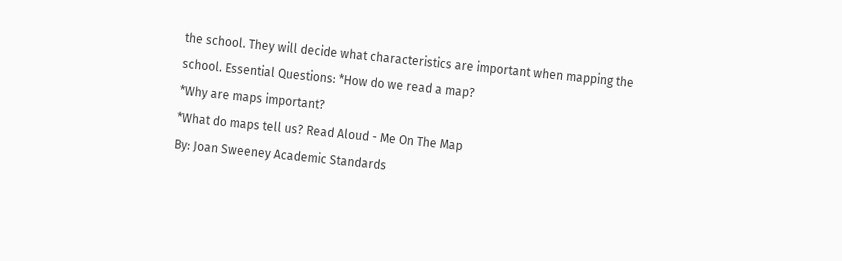the school. They will decide what characteristics are important when mapping the school. Essential Questions: *How do we read a map?
*Why are maps important?
*What do maps tell us? Read Aloud - Me On The Map
By: Joan Sweeney Academic Standards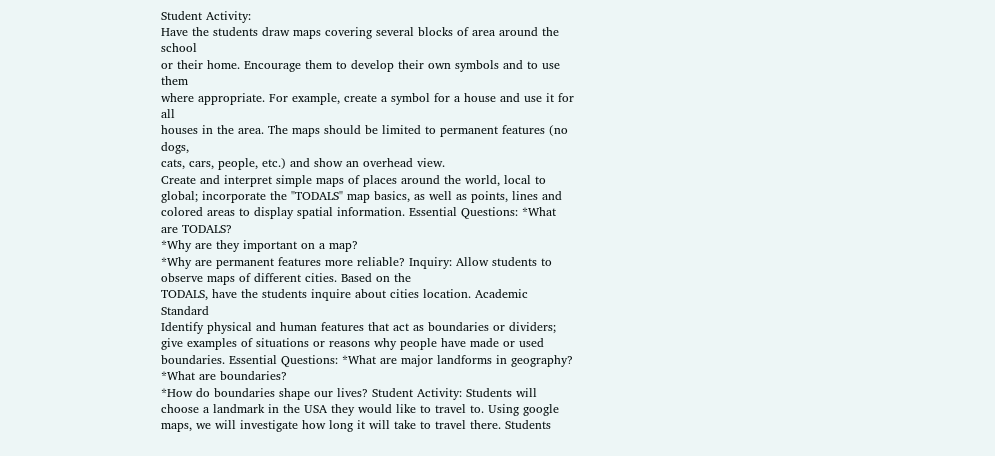Student Activity:
Have the students draw maps covering several blocks of area around the school
or their home. Encourage them to develop their own symbols and to use them
where appropriate. For example, create a symbol for a house and use it for all
houses in the area. The maps should be limited to permanent features (no dogs,
cats, cars, people, etc.) and show an overhead view.
Create and interpret simple maps of places around the world, local to global; incorporate the "TODALS" map basics, as well as points, lines and colored areas to display spatial information. Essential Questions: *What are TODALS?
*Why are they important on a map?
*Why are permanent features more reliable? Inquiry: Allow students to observe maps of different cities. Based on the
TODALS, have the students inquire about cities location. Academic Standard
Identify physical and human features that act as boundaries or dividers; give examples of situations or reasons why people have made or used boundaries. Essential Questions: *What are major landforms in geography?
*What are boundaries?
*How do boundaries shape our lives? Student Activity: Students will choose a landmark in the USA they would like to travel to. Using google maps, we will investigate how long it will take to travel there. Students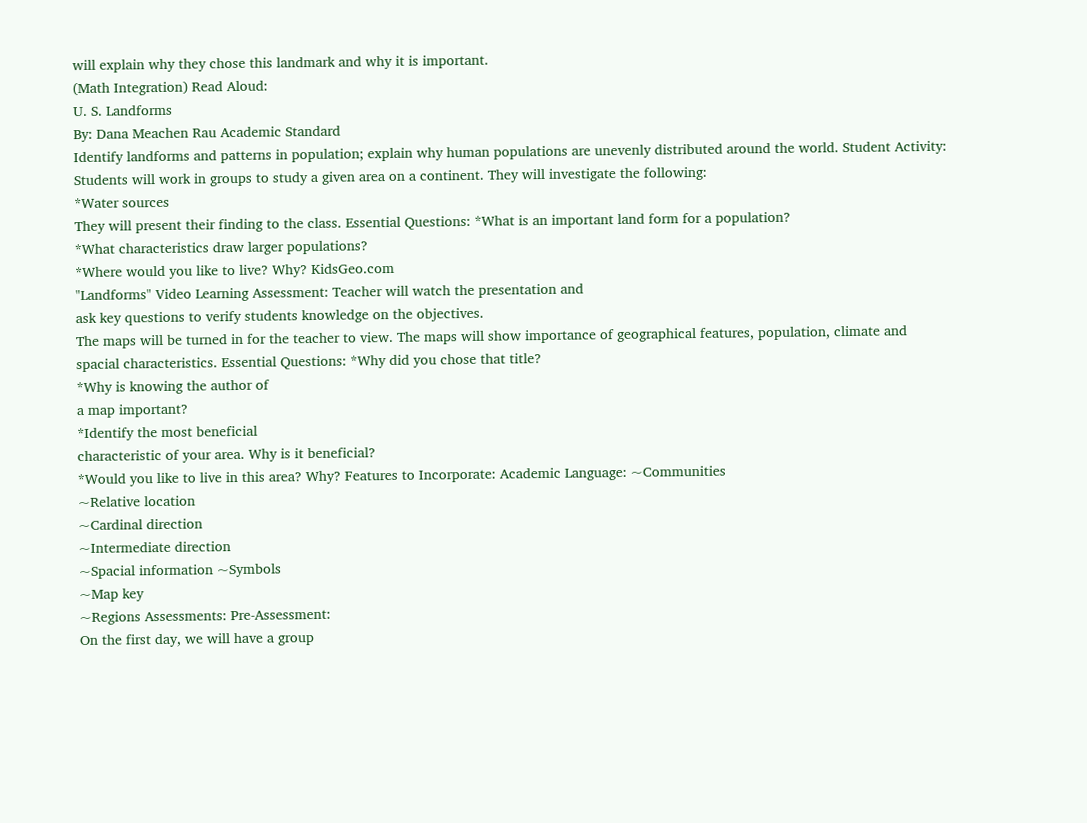will explain why they chose this landmark and why it is important.
(Math Integration) Read Aloud:
U. S. Landforms
By: Dana Meachen Rau Academic Standard
Identify landforms and patterns in population; explain why human populations are unevenly distributed around the world. Student Activity: Students will work in groups to study a given area on a continent. They will investigate the following:
*Water sources
They will present their finding to the class. Essential Questions: *What is an important land form for a population?
*What characteristics draw larger populations?
*Where would you like to live? Why? KidsGeo.com
"Landforms" Video Learning Assessment: Teacher will watch the presentation and
ask key questions to verify students knowledge on the objectives.
The maps will be turned in for the teacher to view. The maps will show importance of geographical features, population, climate and
spacial characteristics. Essential Questions: *Why did you chose that title?
*Why is knowing the author of
a map important?
*Identify the most beneficial
characteristic of your area. Why is it beneficial?
*Would you like to live in this area? Why? Features to Incorporate: Academic Language: ~Communities
~Relative location
~Cardinal direction
~Intermediate direction
~Spacial information ~Symbols
~Map key
~Regions Assessments: Pre-Assessment:
On the first day, we will have a group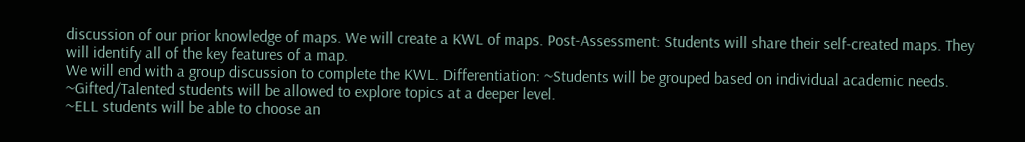discussion of our prior knowledge of maps. We will create a KWL of maps. Post-Assessment: Students will share their self-created maps. They will identify all of the key features of a map.
We will end with a group discussion to complete the KWL. Differentiation: ~Students will be grouped based on individual academic needs.
~Gifted/Talented students will be allowed to explore topics at a deeper level.
~ELL students will be able to choose an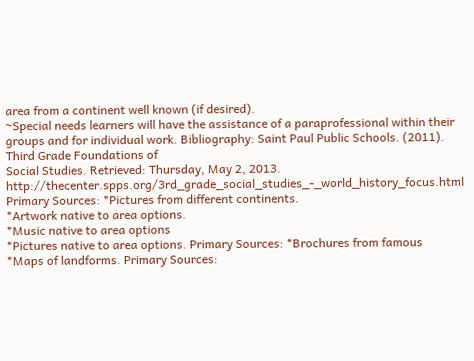area from a continent well known (if desired).
~Special needs learners will have the assistance of a paraprofessional within their groups and for individual work. Bibliography: Saint Paul Public Schools. (2011). Third Grade Foundations of
Social Studies. Retrieved: Thursday, May 2, 2013. http://thecenter.spps.org/3rd_grade_social_studies_-_world_history_focus.html Primary Sources: *Pictures from different continents.
*Artwork native to area options.
*Music native to area options
*Pictures native to area options. Primary Sources: *Brochures from famous
*Maps of landforms. Primary Sources: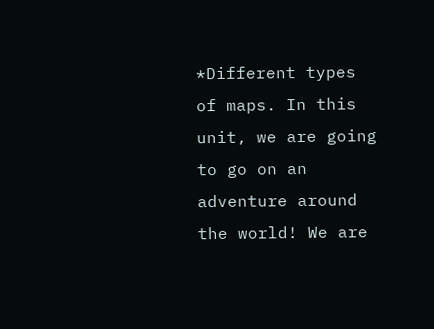*Different types of maps. In this unit, we are going to go on an adventure around the world! We are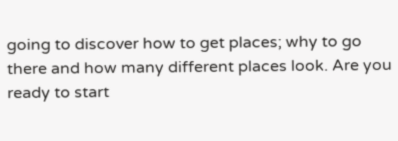going to discover how to get places; why to go there and how many different places look. Are you ready to start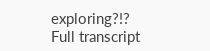exploring?!?
Full transcript